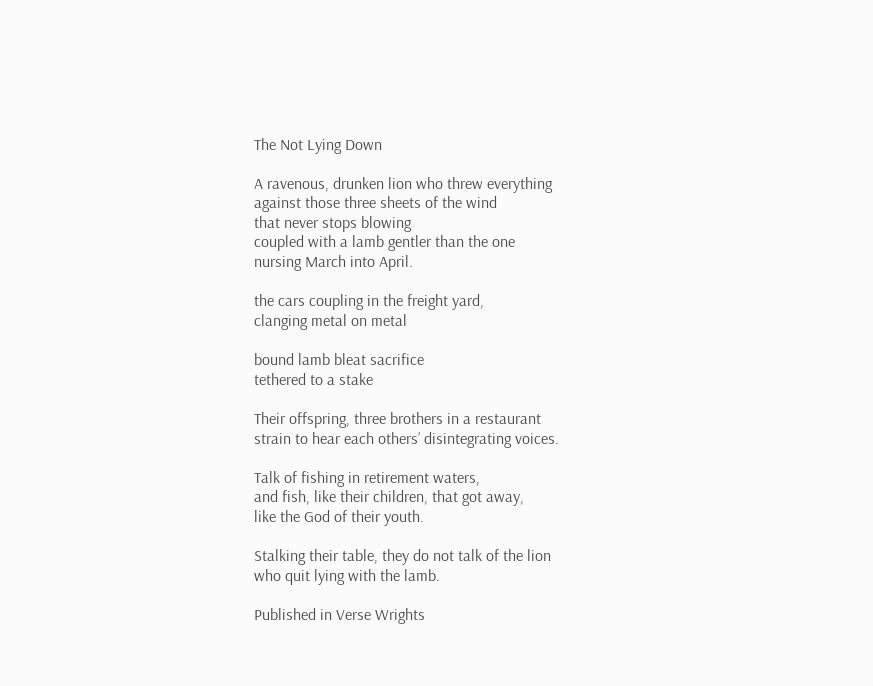The Not Lying Down

A ravenous, drunken lion who threw everything
against those three sheets of the wind
that never stops blowing
coupled with a lamb gentler than the one
nursing March into April.

the cars coupling in the freight yard,
clanging metal on metal

bound lamb bleat sacrifice
tethered to a stake

Their offspring, three brothers in a restaurant
strain to hear each others’ disintegrating voices.

Talk of fishing in retirement waters,
and fish, like their children, that got away,
like the God of their youth.

Stalking their table, they do not talk of the lion
who quit lying with the lamb.

Published in Verse Wrights